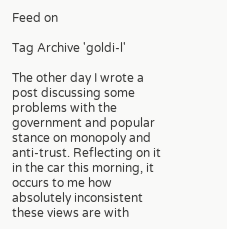Feed on

Tag Archive 'goldi-l'

The other day I wrote a post discussing some problems with the government and popular stance on monopoly and anti-trust. Reflecting on it in the car this morning, it occurs to me how absolutely inconsistent these views are with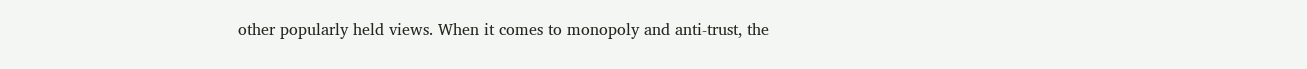other popularly held views. When it comes to monopoly and anti-trust, the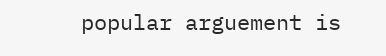popular arguement is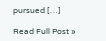pursued […]

Read Full Post »